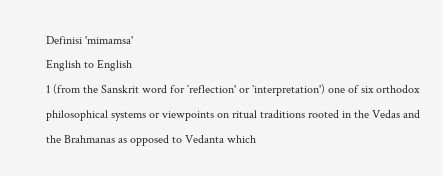Definisi 'mimamsa'
English to English
1 (from the Sanskrit word for `reflection' or `interpretation') one of six orthodox philosophical systems or viewpoints on ritual traditions rooted in the Vedas and the Brahmanas as opposed to Vedanta which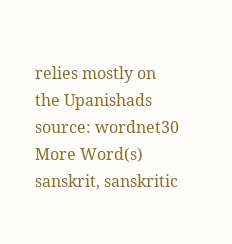relies mostly on the Upanishads
source: wordnet30
More Word(s)
sanskrit, sanskritic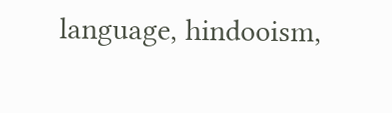language, hindooism,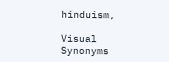hinduism,

Visual Synonyms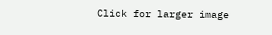Click for larger image